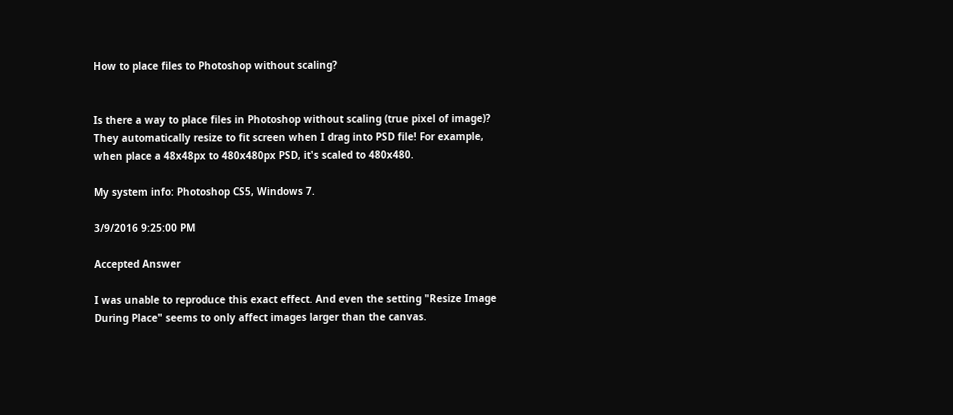How to place files to Photoshop without scaling?


Is there a way to place files in Photoshop without scaling (true pixel of image)? They automatically resize to fit screen when I drag into PSD file! For example, when place a 48x48px to 480x480px PSD, it's scaled to 480x480.

My system info: Photoshop CS5, Windows 7.

3/9/2016 9:25:00 PM

Accepted Answer

I was unable to reproduce this exact effect. And even the setting "Resize Image During Place" seems to only affect images larger than the canvas.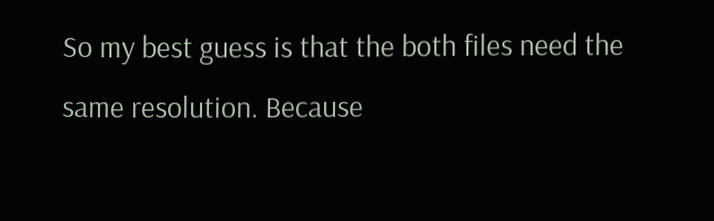So my best guess is that the both files need the same resolution. Because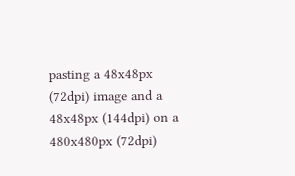pasting a 48x48px (72dpi) image and a 48x48px (144dpi) on a 480x480px (72dpi)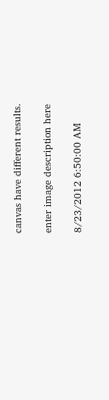canvas have different results.

enter image description here

8/23/2012 6:50:00 AM